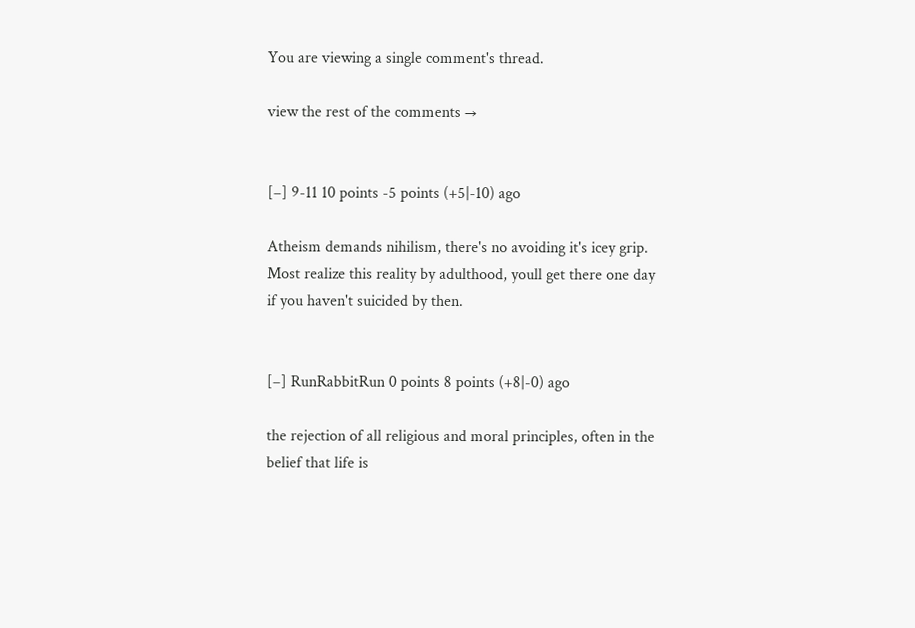You are viewing a single comment's thread.

view the rest of the comments →


[–] 9-11 10 points -5 points (+5|-10) ago

Atheism demands nihilism, there's no avoiding it's icey grip. Most realize this reality by adulthood, youll get there one day if you haven't suicided by then.


[–] RunRabbitRun 0 points 8 points (+8|-0) ago

the rejection of all religious and moral principles, often in the belief that life is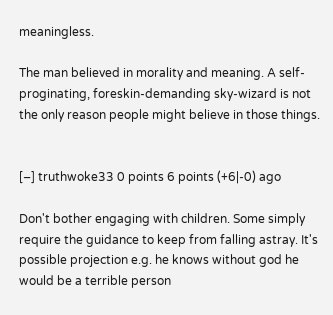meaningless.

The man believed in morality and meaning. A self-proginating, foreskin-demanding sky-wizard is not the only reason people might believe in those things.


[–] truthwoke33 0 points 6 points (+6|-0) ago

Don't bother engaging with children. Some simply require the guidance to keep from falling astray. It's possible projection e.g. he knows without god he would be a terrible person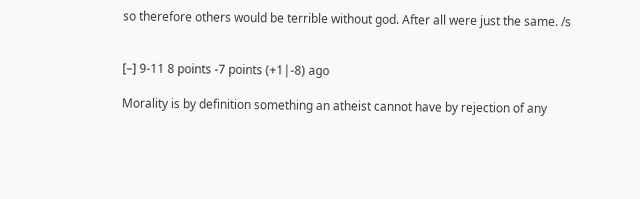so therefore others would be terrible without god. After all were just the same. /s


[–] 9-11 8 points -7 points (+1|-8) ago

Morality is by definition something an atheist cannot have by rejection of any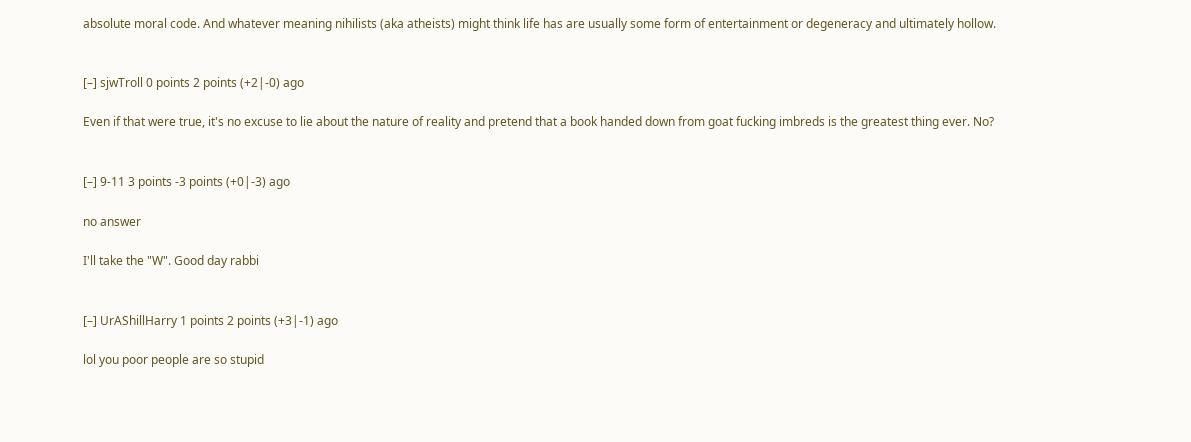absolute moral code. And whatever meaning nihilists (aka atheists) might think life has are usually some form of entertainment or degeneracy and ultimately hollow.


[–] sjwTroll 0 points 2 points (+2|-0) ago

Even if that were true, it's no excuse to lie about the nature of reality and pretend that a book handed down from goat fucking imbreds is the greatest thing ever. No?


[–] 9-11 3 points -3 points (+0|-3) ago

no answer

I'll take the "W". Good day rabbi


[–] UrAShillHarry 1 points 2 points (+3|-1) ago

lol you poor people are so stupid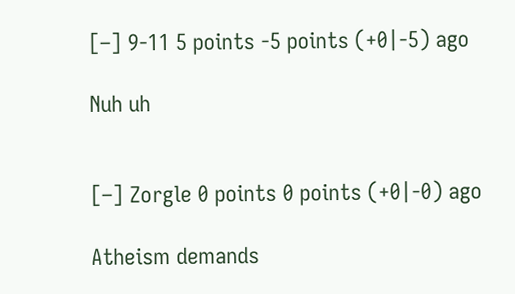[–] 9-11 5 points -5 points (+0|-5) ago

Nuh uh


[–] Zorgle 0 points 0 points (+0|-0) ago

Atheism demands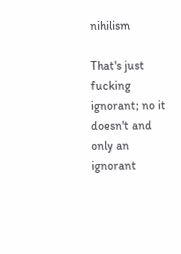nihilism

That's just fucking ignorant; no it doesn't and only an ignorant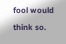fool would think so.